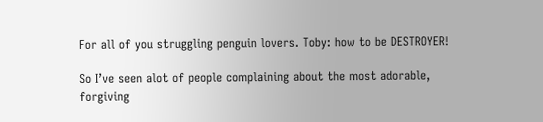For all of you struggling penguin lovers. Toby: how to be DESTROYER!

So I’ve seen alot of people complaining about the most adorable, forgiving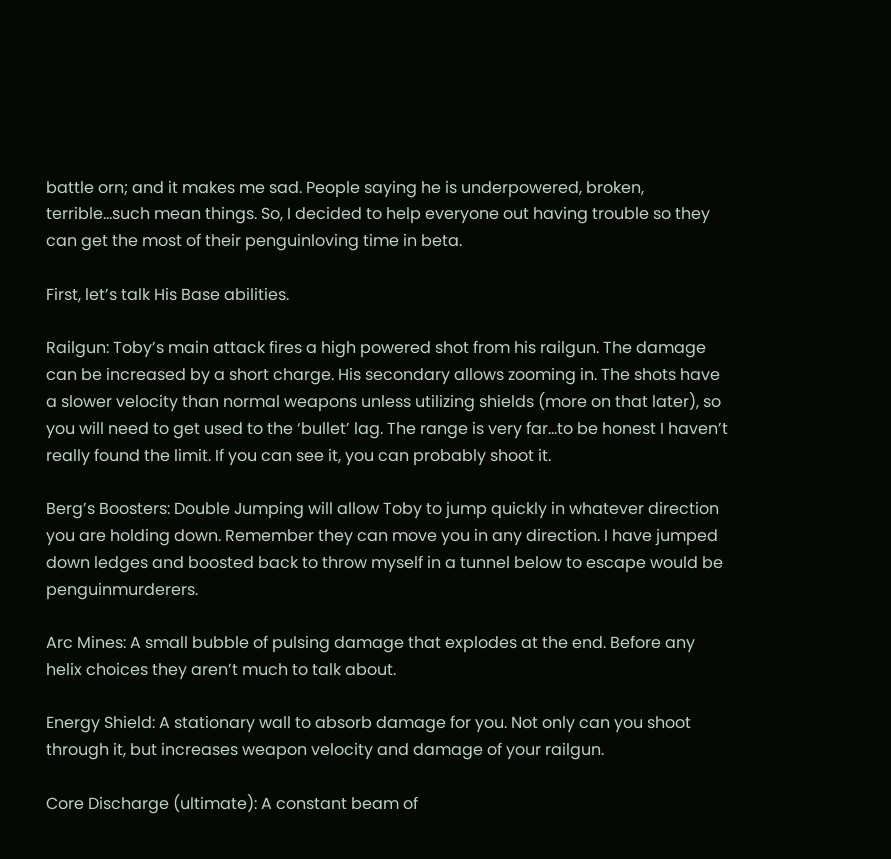battle orn; and it makes me sad. People saying he is underpowered, broken, terrible…such mean things. So, I decided to help everyone out having trouble so they can get the most of their penguinloving time in beta.

First, let’s talk His Base abilities.

Railgun: Toby’s main attack fires a high powered shot from his railgun. The damage can be increased by a short charge. His secondary allows zooming in. The shots have a slower velocity than normal weapons unless utilizing shields (more on that later), so you will need to get used to the ‘bullet’ lag. The range is very far…to be honest I haven’t really found the limit. If you can see it, you can probably shoot it.

Berg’s Boosters: Double Jumping will allow Toby to jump quickly in whatever direction you are holding down. Remember they can move you in any direction. I have jumped down ledges and boosted back to throw myself in a tunnel below to escape would be penguinmurderers.

Arc Mines: A small bubble of pulsing damage that explodes at the end. Before any helix choices they aren’t much to talk about.

Energy Shield: A stationary wall to absorb damage for you. Not only can you shoot through it, but increases weapon velocity and damage of your railgun.

Core Discharge (ultimate): A constant beam of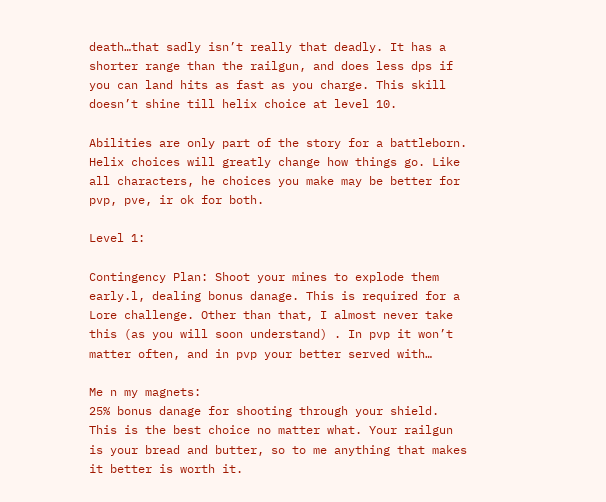death…that sadly isn’t really that deadly. It has a shorter range than the railgun, and does less dps if you can land hits as fast as you charge. This skill doesn’t shine till helix choice at level 10.

Abilities are only part of the story for a battleborn. Helix choices will greatly change how things go. Like all characters, he choices you make may be better for pvp, pve, ir ok for both.

Level 1:

Contingency Plan: Shoot your mines to explode them early.l, dealing bonus danage. This is required for a Lore challenge. Other than that, I almost never take this (as you will soon understand) . In pvp it won’t matter often, and in pvp your better served with…

Me n my magnets:
25% bonus danage for shooting through your shield. This is the best choice no matter what. Your railgun is your bread and butter, so to me anything that makes it better is worth it.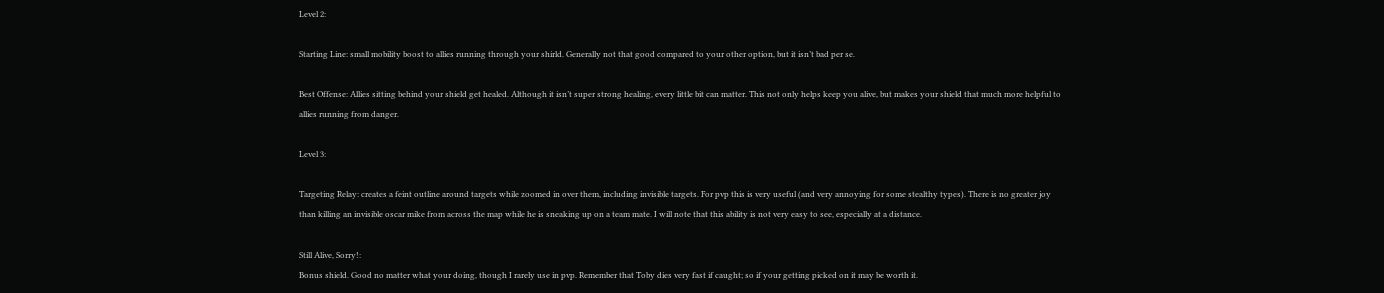Level 2:

Starting Line: small mobility boost to allies running through your shirld. Generally not that good compared to your other option, but it isn’t bad per se.

Best Offense: Allies sitting behind your shield get healed. Although it isn’t super strong healing, every little bit can matter. This not only helps keep you alive, but makes your shield that much more helpful to allies running from danger.

Level 3:

Targeting Relay: creates a feint outline around targets while zoomed in over them, including invisible targets. For pvp this is very useful (and very annoying for some stealthy types). There is no greater joy than killing an invisible oscar mike from across the map while he is sneaking up on a team mate. I will note that this ability is not very easy to see, especially at a distance.

Still Alive, Sorry!:
Bonus shield. Good no matter what your doing, though I rarely use in pvp. Remember that Toby dies very fast if caught; so if your getting picked on it may be worth it.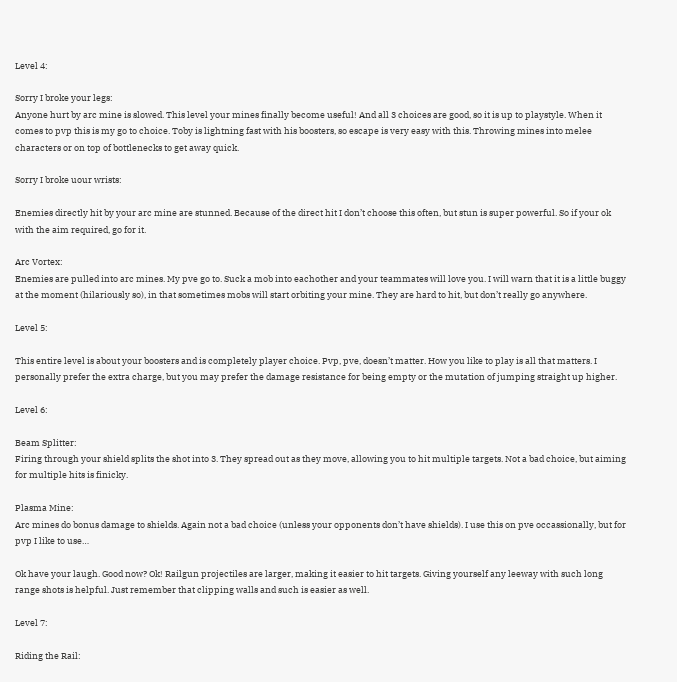Level 4:

Sorry I broke your legs:
Anyone hurt by arc mine is slowed. This level your mines finally become useful! And all 3 choices are good, so it is up to playstyle. When it comes to pvp this is my go to choice. Toby is lightning fast with his boosters, so escape is very easy with this. Throwing mines into melee characters or on top of bottlenecks to get away quick.

Sorry I broke uour wrists:

Enemies directly hit by your arc mine are stunned. Because of the direct hit I don’t choose this often, but stun is super powerful. So if your ok with the aim required, go for it.

Arc Vortex:
Enemies are pulled into arc mines. My pve go to. Suck a mob into eachother and your teammates will love you. I will warn that it is a little buggy at the moment (hilariously so), in that sometimes mobs will start orbiting your mine. They are hard to hit, but don’t really go anywhere.

Level 5:

This entire level is about your boosters and is completely player choice. Pvp, pve, doesn’t matter. How you like to play is all that matters. I personally prefer the extra charge, but you may prefer the damage resistance for being empty or the mutation of jumping straight up higher.

Level 6:

Beam Splitter:
Firing through your shield splits the shot into 3. They spread out as they move, allowing you to hit multiple targets. Not a bad choice, but aiming for multiple hits is finicky.

Plasma Mine:
Arc mines do bonus damage to shields. Again not a bad choice (unless your opponents don’t have shields). I use this on pve occassionally, but for pvp I like to use…

Ok have your laugh. Good now? Ok! Railgun projectiles are larger, making it easier to hit targets. Giving yourself any leeway with such long range shots is helpful. Just remember that clipping walls and such is easier as well.

Level 7:

Riding the Rail: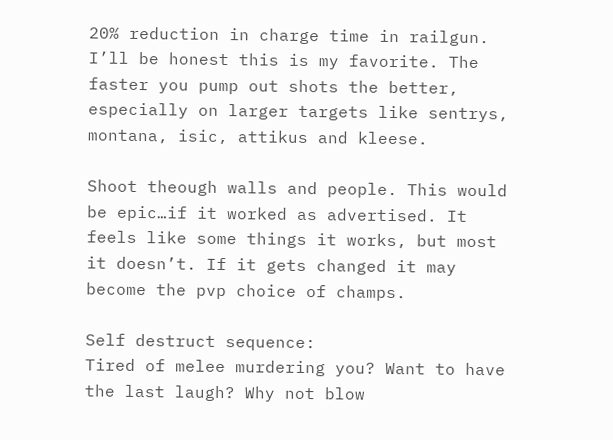20% reduction in charge time in railgun. I’ll be honest this is my favorite. The faster you pump out shots the better, especially on larger targets like sentrys, montana, isic, attikus and kleese.

Shoot theough walls and people. This would be epic…if it worked as advertised. It feels like some things it works, but most it doesn’t. If it gets changed it may become the pvp choice of champs.

Self destruct sequence:
Tired of melee murdering you? Want to have the last laugh? Why not blow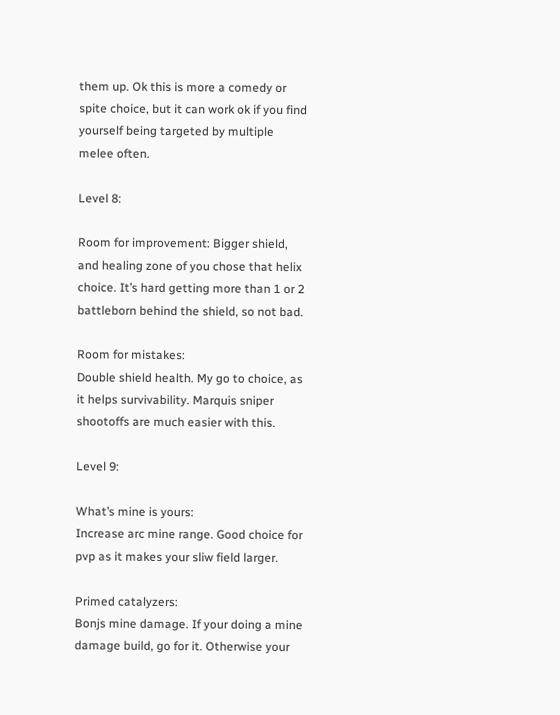them up. Ok this is more a comedy or spite choice, but it can work ok if you find yourself being targeted by multiple melee often.

Level 8:

Room for improvement: Bigger shield, and healing zone of you chose that helix choice. It’s hard getting more than 1 or 2 battleborn behind the shield, so not bad.

Room for mistakes:
Double shield health. My go to choice, as it helps survivability. Marquis sniper shootoffs are much easier with this.

Level 9:

What’s mine is yours:
Increase arc mine range. Good choice for pvp as it makes your sliw field larger.

Primed catalyzers:
Bonjs mine damage. If your doing a mine damage build, go for it. Otherwise your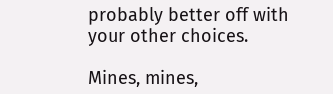probably better off with your other choices.

Mines, mines,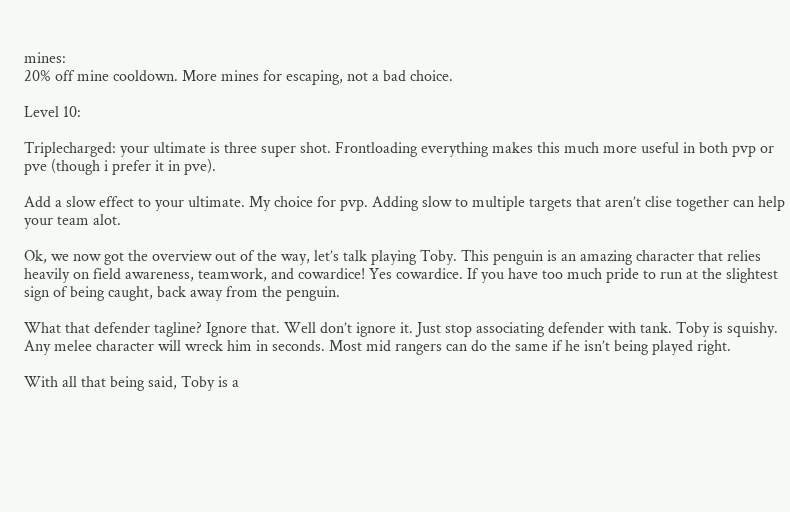mines:
20% off mine cooldown. More mines for escaping, not a bad choice.

Level 10:

Triplecharged: your ultimate is three super shot. Frontloading everything makes this much more useful in both pvp or pve (though i prefer it in pve).

Add a slow effect to your ultimate. My choice for pvp. Adding slow to multiple targets that aren’t clise together can help your team alot.

Ok, we now got the overview out of the way, let’s talk playing Toby. This penguin is an amazing character that relies heavily on field awareness, teamwork, and cowardice! Yes cowardice. If you have too much pride to run at the slightest sign of being caught, back away from the penguin.

What that defender tagline? Ignore that. Well don’t ignore it. Just stop associating defender with tank. Toby is squishy. Any melee character will wreck him in seconds. Most mid rangers can do the same if he isn’t being played right.

With all that being said, Toby is a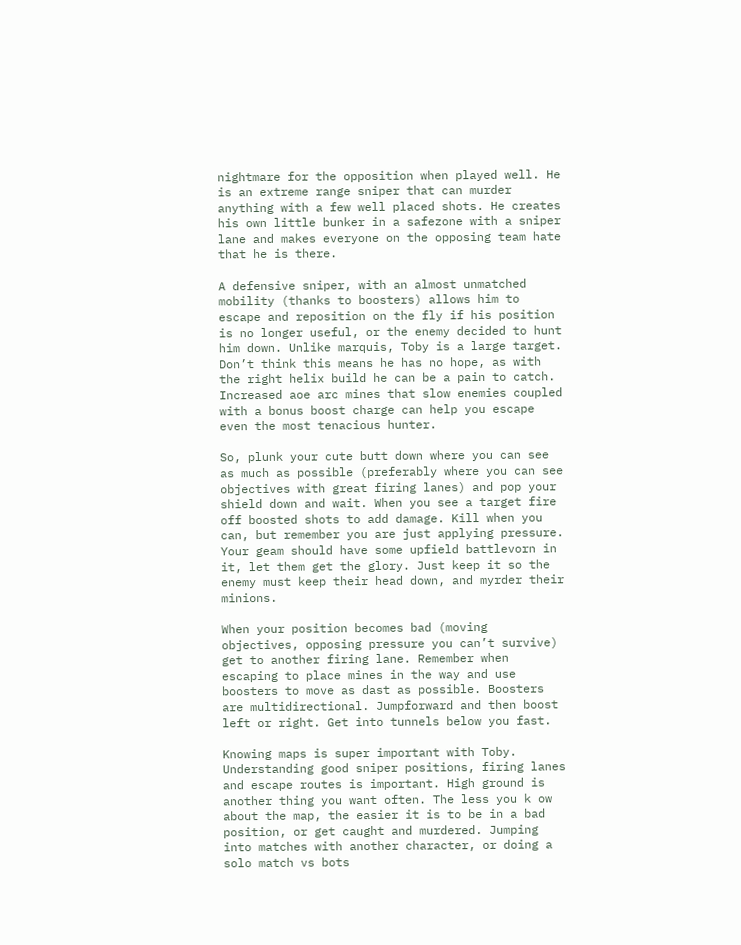nightmare for the opposition when played well. He is an extreme range sniper that can murder anything with a few well placed shots. He creates his own little bunker in a safezone with a sniper lane and makes everyone on the opposing team hate that he is there.

A defensive sniper, with an almost unmatched mobility (thanks to boosters) allows him to escape and reposition on the fly if his position is no longer useful, or the enemy decided to hunt him down. Unlike marquis, Toby is a large target. Don’t think this means he has no hope, as with the right helix build he can be a pain to catch. Increased aoe arc mines that slow enemies coupled with a bonus boost charge can help you escape even the most tenacious hunter.

So, plunk your cute butt down where you can see as much as possible (preferably where you can see objectives with great firing lanes) and pop your shield down and wait. When you see a target fire off boosted shots to add damage. Kill when you can, but remember you are just applying pressure. Your geam should have some upfield battlevorn in it, let them get the glory. Just keep it so the enemy must keep their head down, and myrder their minions.

When your position becomes bad (moving objectives, opposing pressure you can’t survive) get to another firing lane. Remember when escaping to place mines in the way and use boosters to move as dast as possible. Boosters are multidirectional. Jumpforward and then boost left or right. Get into tunnels below you fast.

Knowing maps is super important with Toby. Understanding good sniper positions, firing lanes and escape routes is important. High ground is another thing you want often. The less you k ow about the map, the easier it is to be in a bad position, or get caught and murdered. Jumping into matches with another character, or doing a solo match vs bots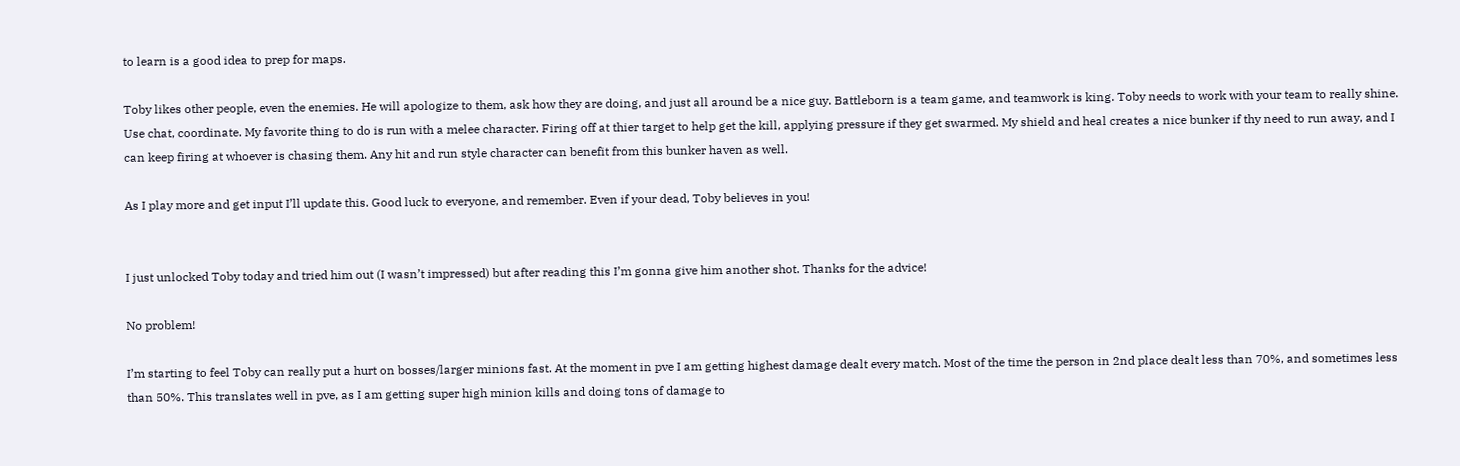to learn is a good idea to prep for maps.

Toby likes other people, even the enemies. He will apologize to them, ask how they are doing, and just all around be a nice guy. Battleborn is a team game, and teamwork is king. Toby needs to work with your team to really shine. Use chat, coordinate. My favorite thing to do is run with a melee character. Firing off at thier target to help get the kill, applying pressure if they get swarmed. My shield and heal creates a nice bunker if thy need to run away, and I can keep firing at whoever is chasing them. Any hit and run style character can benefit from this bunker haven as well.

As I play more and get input I’ll update this. Good luck to everyone, and remember. Even if your dead, Toby believes in you!


I just unlocked Toby today and tried him out (I wasn’t impressed) but after reading this I’m gonna give him another shot. Thanks for the advice!

No problem!

I’m starting to feel Toby can really put a hurt on bosses/larger minions fast. At the moment in pve I am getting highest damage dealt every match. Most of the time the person in 2nd place dealt less than 70%, and sometimes less than 50%. This translates well in pve, as I am getting super high minion kills and doing tons of damage to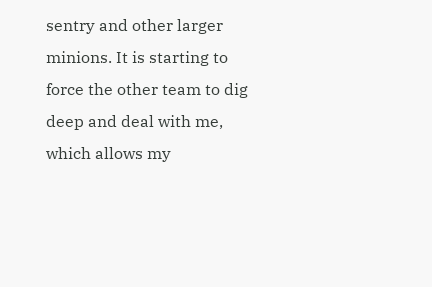sentry and other larger minions. It is starting to force the other team to dig deep and deal with me, which allows my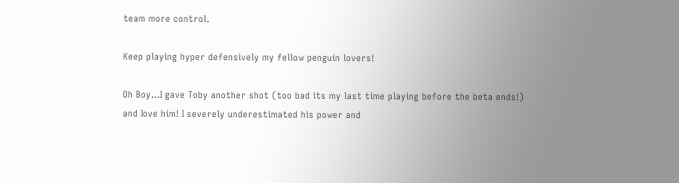team more control.

Keep playing hyper defensively my fellow penguin lovers!

Oh Boy…I gave Toby another shot (too bad its my last time playing before the beta ends!) and Iove him! I severely underestimated his power and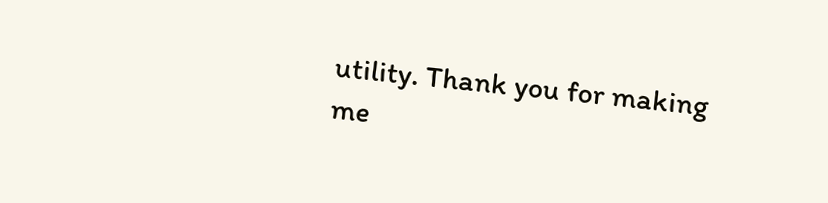utility. Thank you for making me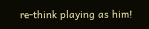re-think playing as him!